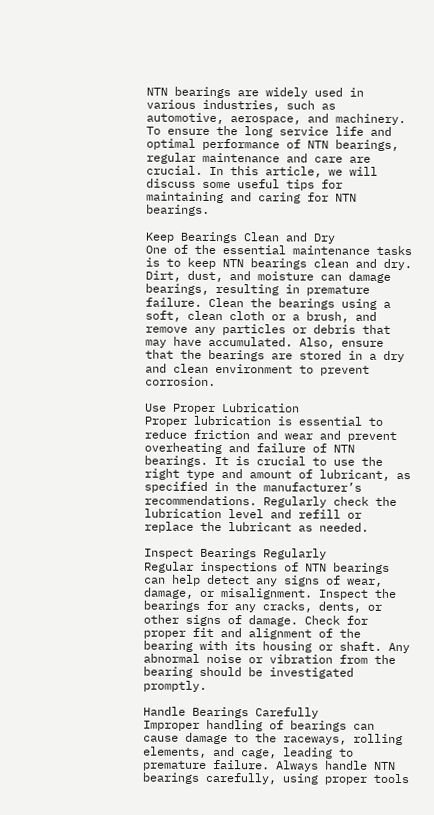NTN bearings are widely used in various industries, such as automotive, aerospace, and machinery. To ensure the long service life and optimal performance of NTN bearings, regular maintenance and care are crucial. In this article, we will discuss some useful tips for maintaining and caring for NTN bearings.

Keep Bearings Clean and Dry
One of the essential maintenance tasks is to keep NTN bearings clean and dry. Dirt, dust, and moisture can damage bearings, resulting in premature failure. Clean the bearings using a soft, clean cloth or a brush, and remove any particles or debris that may have accumulated. Also, ensure that the bearings are stored in a dry and clean environment to prevent corrosion.

Use Proper Lubrication
Proper lubrication is essential to reduce friction and wear and prevent overheating and failure of NTN bearings. It is crucial to use the right type and amount of lubricant, as specified in the manufacturer’s recommendations. Regularly check the lubrication level and refill or replace the lubricant as needed.

Inspect Bearings Regularly
Regular inspections of NTN bearings can help detect any signs of wear, damage, or misalignment. Inspect the bearings for any cracks, dents, or other signs of damage. Check for proper fit and alignment of the bearing with its housing or shaft. Any abnormal noise or vibration from the bearing should be investigated promptly.

Handle Bearings Carefully
Improper handling of bearings can cause damage to the raceways, rolling elements, and cage, leading to premature failure. Always handle NTN bearings carefully, using proper tools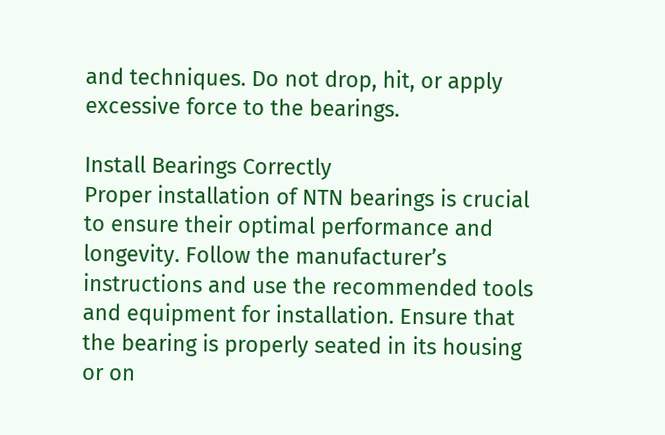and techniques. Do not drop, hit, or apply excessive force to the bearings.

Install Bearings Correctly
Proper installation of NTN bearings is crucial to ensure their optimal performance and longevity. Follow the manufacturer’s instructions and use the recommended tools and equipment for installation. Ensure that the bearing is properly seated in its housing or on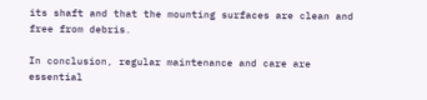its shaft and that the mounting surfaces are clean and free from debris.

In conclusion, regular maintenance and care are essential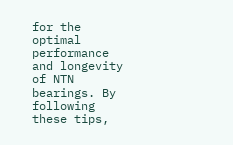for the optimal performance and longevity of NTN bearings. By following these tips,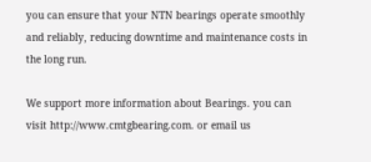you can ensure that your NTN bearings operate smoothly and reliably, reducing downtime and maintenance costs in the long run.

We support more information about Bearings. you can visit http://www.cmtgbearing.com. or email us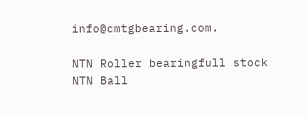info@cmtgbearing.com.

NTN Roller bearingfull stock
NTN Ball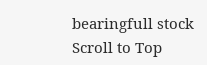bearingfull stock
Scroll to Top